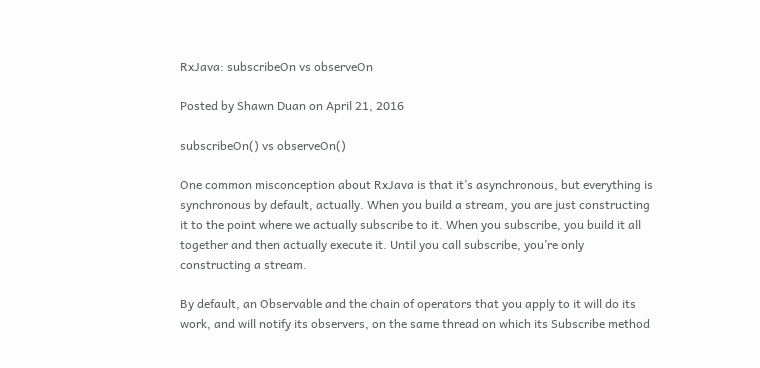RxJava: subscribeOn vs observeOn

Posted by Shawn Duan on April 21, 2016

subscribeOn() vs observeOn()

One common misconception about RxJava is that it’s asynchronous, but everything is synchronous by default, actually. When you build a stream, you are just constructing it to the point where we actually subscribe to it. When you subscribe, you build it all together and then actually execute it. Until you call subscribe, you’re only constructing a stream.

By default, an Observable and the chain of operators that you apply to it will do its work, and will notify its observers, on the same thread on which its Subscribe method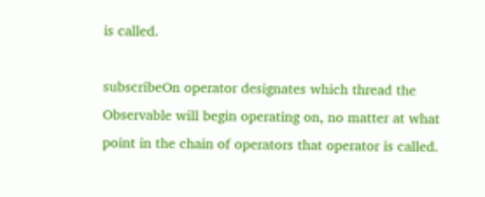is called.

subscribeOn operator designates which thread the Observable will begin operating on, no matter at what point in the chain of operators that operator is called.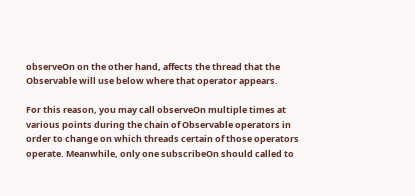observeOn on the other hand, affects the thread that the Observable will use below where that operator appears.

For this reason, you may call observeOn multiple times at various points during the chain of Observable operators in order to change on which threads certain of those operators operate. Meanwhile, only one subscribeOn should called to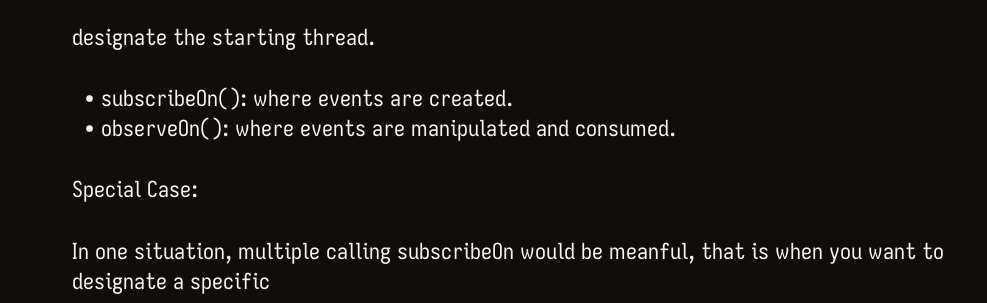designate the starting thread.

  • subscribeOn(): where events are created.
  • observeOn(): where events are manipulated and consumed.

Special Case:

In one situation, multiple calling subscribeOn would be meanful, that is when you want to designate a specific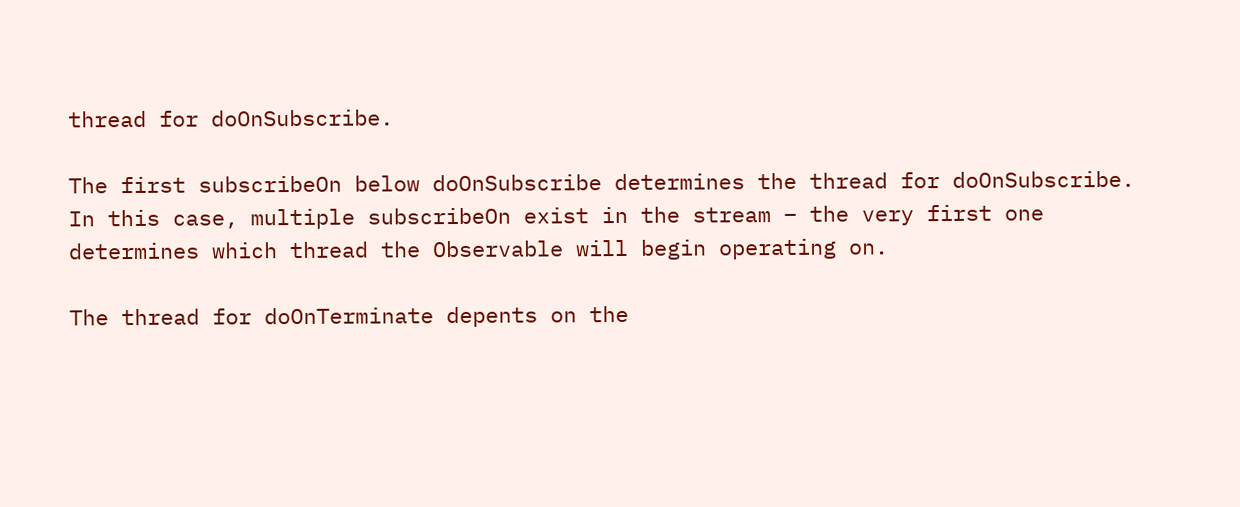thread for doOnSubscribe.

The first subscribeOn below doOnSubscribe determines the thread for doOnSubscribe. In this case, multiple subscribeOn exist in the stream – the very first one determines which thread the Observable will begin operating on.

The thread for doOnTerminate depents on the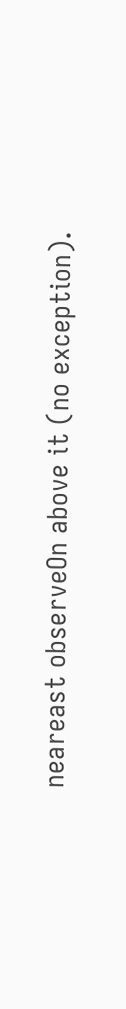neareast observeOn above it (no exception).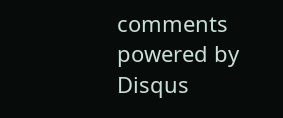comments powered by Disqus